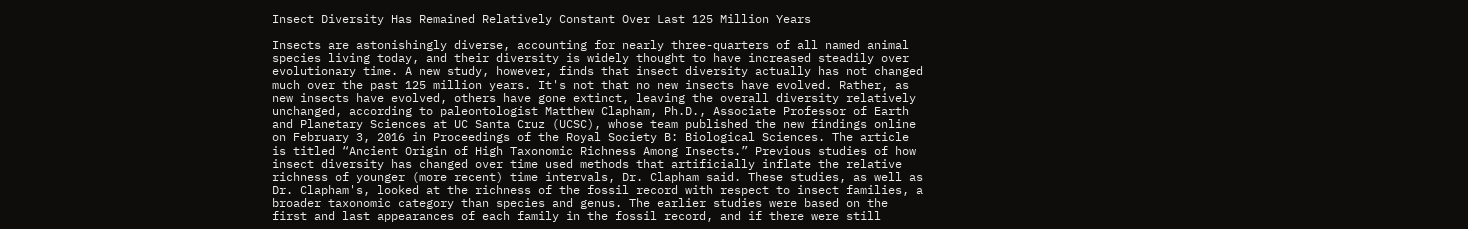Insect Diversity Has Remained Relatively Constant Over Last 125 Million Years

Insects are astonishingly diverse, accounting for nearly three-quarters of all named animal species living today, and their diversity is widely thought to have increased steadily over evolutionary time. A new study, however, finds that insect diversity actually has not changed much over the past 125 million years. It's not that no new insects have evolved. Rather, as new insects have evolved, others have gone extinct, leaving the overall diversity relatively unchanged, according to paleontologist Matthew Clapham, Ph.D., Associate Professor of Earth and Planetary Sciences at UC Santa Cruz (UCSC), whose team published the new findings online on February 3, 2016 in Proceedings of the Royal Society B: Biological Sciences. The article is titled “Ancient Origin of High Taxonomic Richness Among Insects.” Previous studies of how insect diversity has changed over time used methods that artificially inflate the relative richness of younger (more recent) time intervals, Dr. Clapham said. These studies, as well as Dr. Clapham's, looked at the richness of the fossil record with respect to insect families, a broader taxonomic category than species and genus. The earlier studies were based on the first and last appearances of each family in the fossil record, and if there were still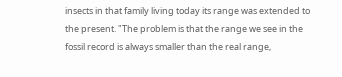insects in that family living today its range was extended to the present. "The problem is that the range we see in the fossil record is always smaller than the real range,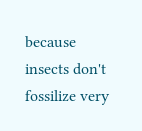because insects don't fossilize very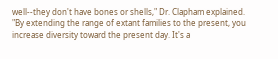well--they don't have bones or shells," Dr. Clapham explained. "By extending the range of extant families to the present, you increase diversity toward the present day. It's a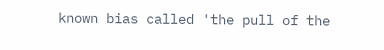known bias called 'the pull of the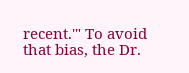recent.'" To avoid that bias, the Dr.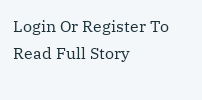Login Or Register To Read Full Story